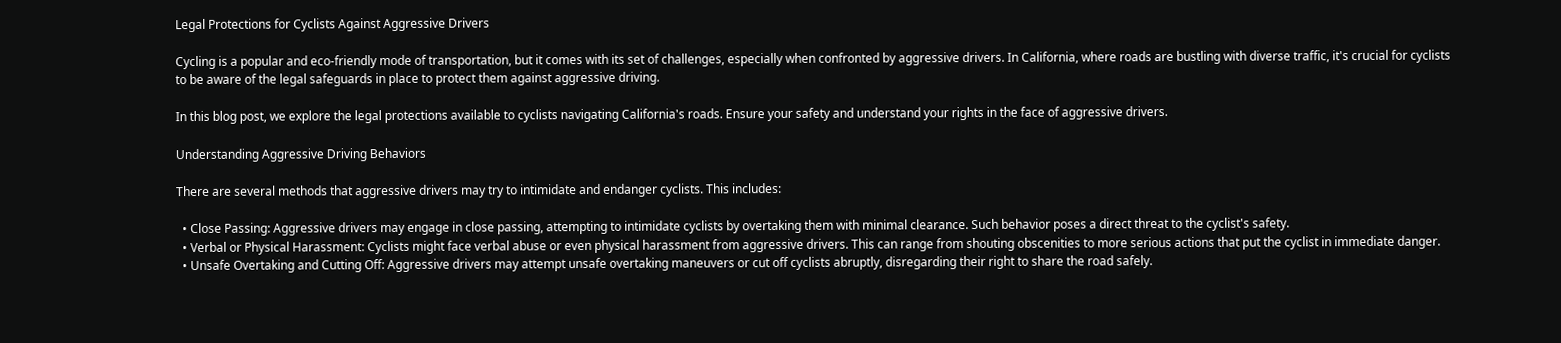Legal Protections for Cyclists Against Aggressive Drivers

Cycling is a popular and eco-friendly mode of transportation, but it comes with its set of challenges, especially when confronted by aggressive drivers. In California, where roads are bustling with diverse traffic, it's crucial for cyclists to be aware of the legal safeguards in place to protect them against aggressive driving.

In this blog post, we explore the legal protections available to cyclists navigating California's roads. Ensure your safety and understand your rights in the face of aggressive drivers.

Understanding Aggressive Driving Behaviors

There are several methods that aggressive drivers may try to intimidate and endanger cyclists. This includes:

  • Close Passing: Aggressive drivers may engage in close passing, attempting to intimidate cyclists by overtaking them with minimal clearance. Such behavior poses a direct threat to the cyclist's safety.
  • Verbal or Physical Harassment: Cyclists might face verbal abuse or even physical harassment from aggressive drivers. This can range from shouting obscenities to more serious actions that put the cyclist in immediate danger.
  • Unsafe Overtaking and Cutting Off: Aggressive drivers may attempt unsafe overtaking maneuvers or cut off cyclists abruptly, disregarding their right to share the road safely.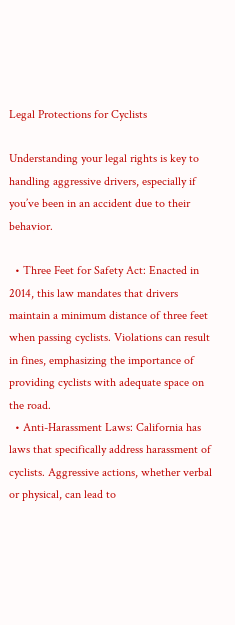Legal Protections for Cyclists

Understanding your legal rights is key to handling aggressive drivers, especially if you’ve been in an accident due to their behavior.

  • Three Feet for Safety Act: Enacted in 2014, this law mandates that drivers maintain a minimum distance of three feet when passing cyclists. Violations can result in fines, emphasizing the importance of providing cyclists with adequate space on the road.
  • Anti-Harassment Laws: California has laws that specifically address harassment of cyclists. Aggressive actions, whether verbal or physical, can lead to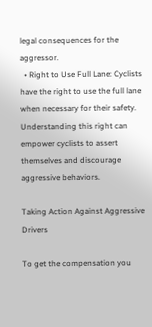legal consequences for the aggressor.
  • Right to Use Full Lane: Cyclists have the right to use the full lane when necessary for their safety. Understanding this right can empower cyclists to assert themselves and discourage aggressive behaviors.

Taking Action Against Aggressive Drivers

To get the compensation you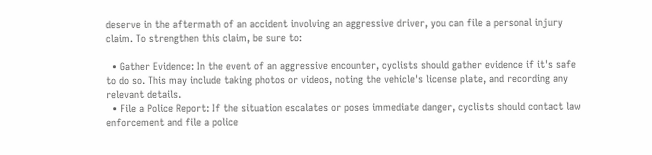deserve in the aftermath of an accident involving an aggressive driver, you can file a personal injury claim. To strengthen this claim, be sure to:

  • Gather Evidence: In the event of an aggressive encounter, cyclists should gather evidence if it's safe to do so. This may include taking photos or videos, noting the vehicle's license plate, and recording any relevant details.
  • File a Police Report: If the situation escalates or poses immediate danger, cyclists should contact law enforcement and file a police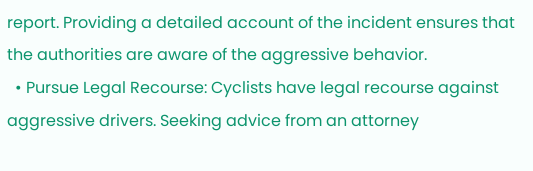report. Providing a detailed account of the incident ensures that the authorities are aware of the aggressive behavior.
  • Pursue Legal Recourse: Cyclists have legal recourse against aggressive drivers. Seeking advice from an attorney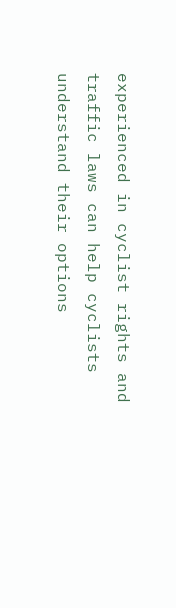experienced in cyclist rights and traffic laws can help cyclists understand their options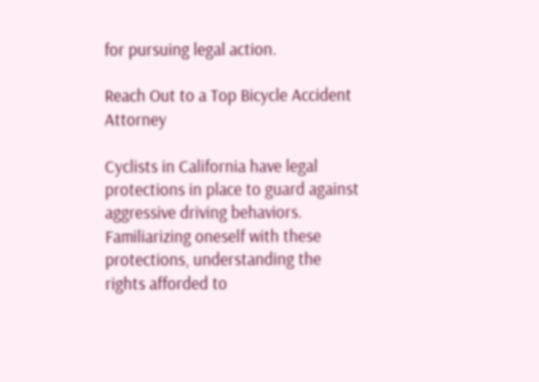for pursuing legal action.

Reach Out to a Top Bicycle Accident Attorney

Cyclists in California have legal protections in place to guard against aggressive driving behaviors. Familiarizing oneself with these protections, understanding the rights afforded to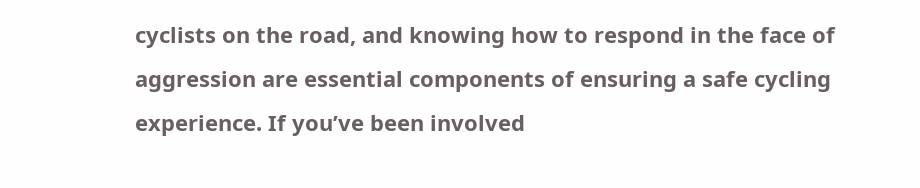cyclists on the road, and knowing how to respond in the face of aggression are essential components of ensuring a safe cycling experience. If you’ve been involved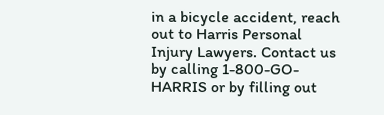in a bicycle accident, reach out to Harris Personal Injury Lawyers. Contact us by calling 1-800-GO-HARRIS or by filling out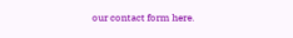our contact form here.